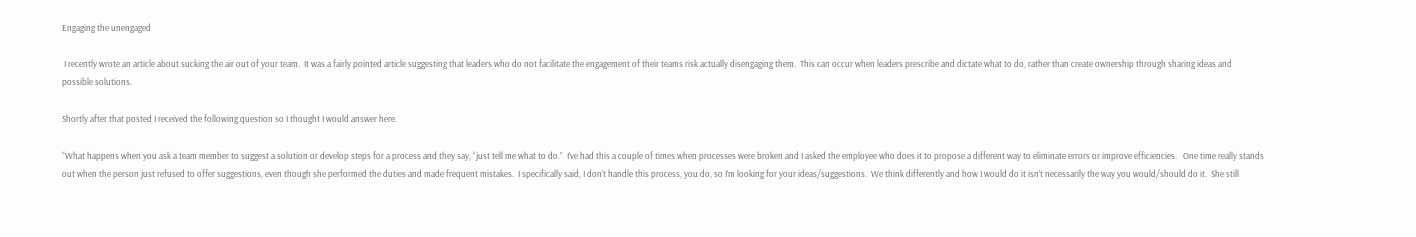Engaging the unengaged

 I recently wrote an article about sucking the air out of your team.  It was a fairly pointed article suggesting that leaders who do not facilitate the engagement of their teams risk actually disengaging them.  This can occur when leaders prescribe and dictate what to do, rather than create ownership through sharing ideas and possible solutions.

Shortly after that posted I received the following question so I thought I would answer here.

“What happens when you ask a team member to suggest a solution or develop steps for a process and they say, “just tell me what to do.”  I’ve had this a couple of times when processes were broken and I asked the employee who does it to propose a different way to eliminate errors or improve efficiencies.   One time really stands out when the person just refused to offer suggestions, even though she performed the duties and made frequent mistakes.  I specifically said, I don’t handle this process, you do, so I’m looking for your ideas/suggestions.  We think differently and how I would do it isn’t necessarily the way you would/should do it.  She still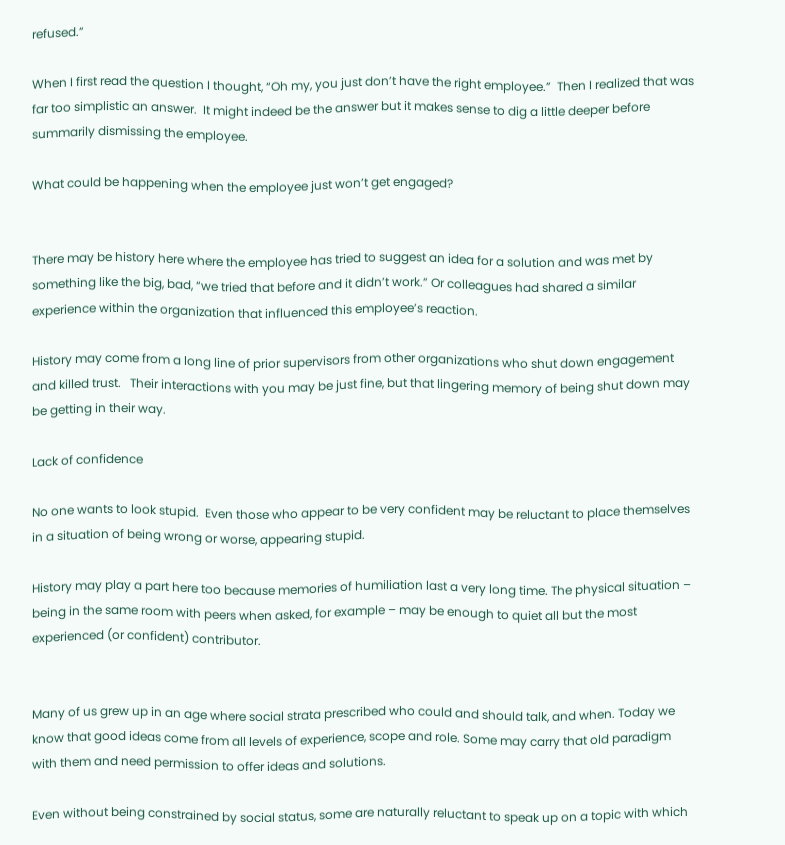refused.”

When I first read the question I thought, “Oh my, you just don’t have the right employee.”  Then I realized that was far too simplistic an answer.  It might indeed be the answer but it makes sense to dig a little deeper before summarily dismissing the employee.

What could be happening when the employee just won’t get engaged?


There may be history here where the employee has tried to suggest an idea for a solution and was met by something like the big, bad, “we tried that before and it didn’t work.” Or colleagues had shared a similar experience within the organization that influenced this employee’s reaction.

History may come from a long line of prior supervisors from other organizations who shut down engagement and killed trust.   Their interactions with you may be just fine, but that lingering memory of being shut down may be getting in their way.

Lack of confidence

No one wants to look stupid.  Even those who appear to be very confident may be reluctant to place themselves in a situation of being wrong or worse, appearing stupid.

History may play a part here too because memories of humiliation last a very long time. The physical situation – being in the same room with peers when asked, for example – may be enough to quiet all but the most experienced (or confident) contributor.


Many of us grew up in an age where social strata prescribed who could and should talk, and when. Today we know that good ideas come from all levels of experience, scope and role. Some may carry that old paradigm with them and need permission to offer ideas and solutions.

Even without being constrained by social status, some are naturally reluctant to speak up on a topic with which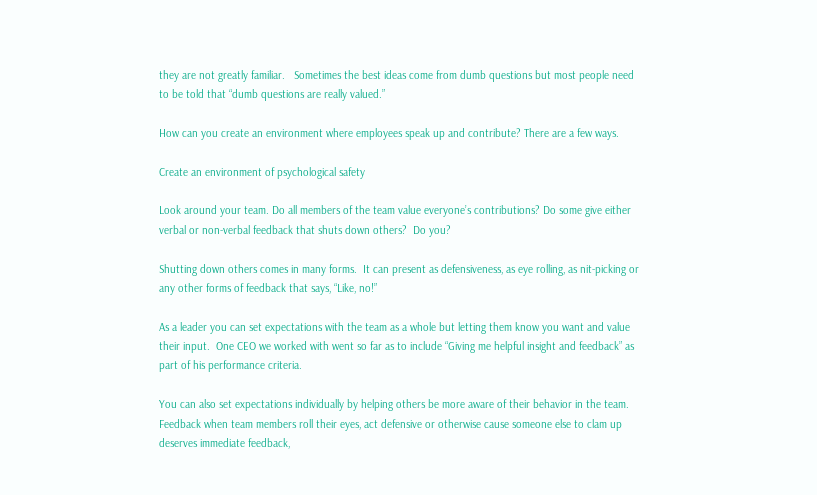they are not greatly familiar.   Sometimes the best ideas come from dumb questions but most people need to be told that “dumb questions are really valued.”

How can you create an environment where employees speak up and contribute? There are a few ways.

Create an environment of psychological safety

Look around your team. Do all members of the team value everyone’s contributions? Do some give either verbal or non-verbal feedback that shuts down others?  Do you?

Shutting down others comes in many forms.  It can present as defensiveness, as eye rolling, as nit-picking or any other forms of feedback that says, “Like, no!”

As a leader you can set expectations with the team as a whole but letting them know you want and value their input.  One CEO we worked with went so far as to include “Giving me helpful insight and feedback” as part of his performance criteria.

You can also set expectations individually by helping others be more aware of their behavior in the team.  Feedback when team members roll their eyes, act defensive or otherwise cause someone else to clam up deserves immediate feedback,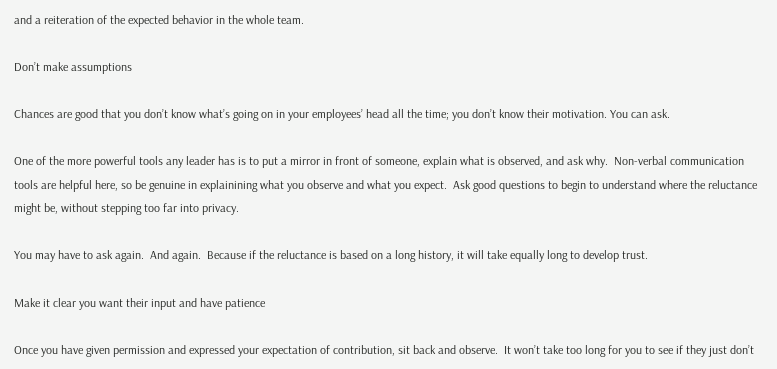and a reiteration of the expected behavior in the whole team.

Don’t make assumptions

Chances are good that you don’t know what’s going on in your employees’ head all the time; you don’t know their motivation. You can ask.

One of the more powerful tools any leader has is to put a mirror in front of someone, explain what is observed, and ask why.  Non-verbal communication tools are helpful here, so be genuine in explainining what you observe and what you expect.  Ask good questions to begin to understand where the reluctance might be, without stepping too far into privacy.

You may have to ask again.  And again.  Because if the reluctance is based on a long history, it will take equally long to develop trust.

Make it clear you want their input and have patience

Once you have given permission and expressed your expectation of contribution, sit back and observe.  It won’t take too long for you to see if they just don’t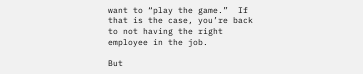want to “play the game.”  If that is the case, you’re back to not having the right employee in the job.

But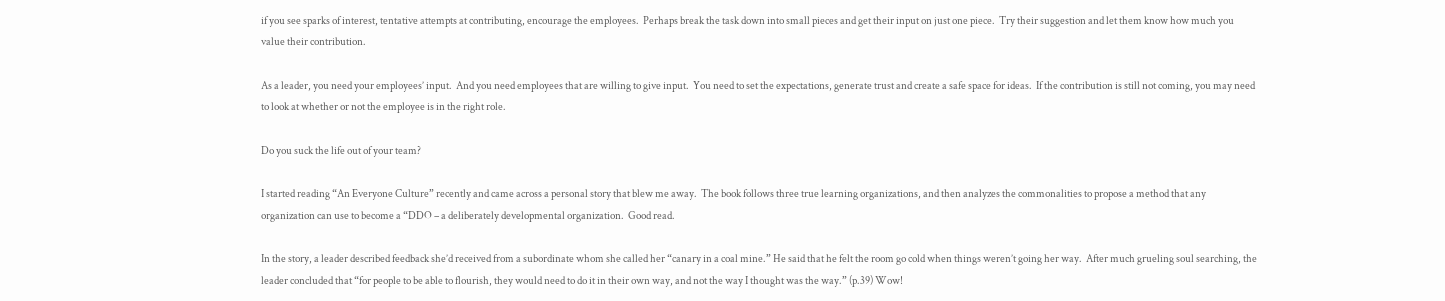if you see sparks of interest, tentative attempts at contributing, encourage the employees.  Perhaps break the task down into small pieces and get their input on just one piece.  Try their suggestion and let them know how much you value their contribution.

As a leader, you need your employees’ input.  And you need employees that are willing to give input.  You need to set the expectations, generate trust and create a safe space for ideas.  If the contribution is still not coming, you may need to look at whether or not the employee is in the right role.

Do you suck the life out of your team?

I started reading “An Everyone Culture” recently and came across a personal story that blew me away.  The book follows three true learning organizations, and then analyzes the commonalities to propose a method that any organization can use to become a “DDO – a deliberately developmental organization.  Good read.

In the story, a leader described feedback she’d received from a subordinate whom she called her “canary in a coal mine.” He said that he felt the room go cold when things weren’t going her way.  After much grueling soul searching, the leader concluded that “for people to be able to flourish, they would need to do it in their own way, and not the way I thought was the way.” (p.39) Wow!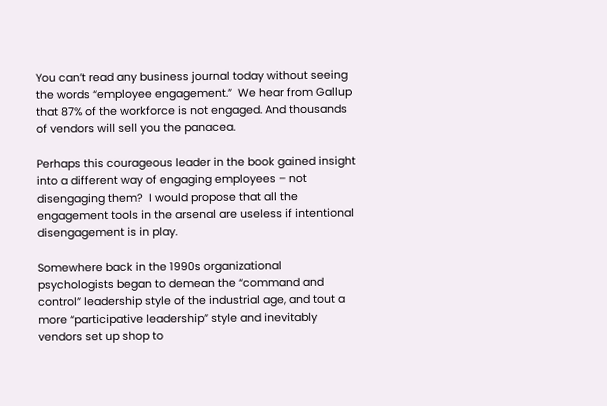You can’t read any business journal today without seeing the words “employee engagement.”  We hear from Gallup that 87% of the workforce is not engaged. And thousands of vendors will sell you the panacea.

Perhaps this courageous leader in the book gained insight into a different way of engaging employees – not disengaging them?  I would propose that all the engagement tools in the arsenal are useless if intentional disengagement is in play.

Somewhere back in the 1990s organizational psychologists began to demean the “command and control” leadership style of the industrial age, and tout a more “participative leadership” style and inevitably vendors set up shop to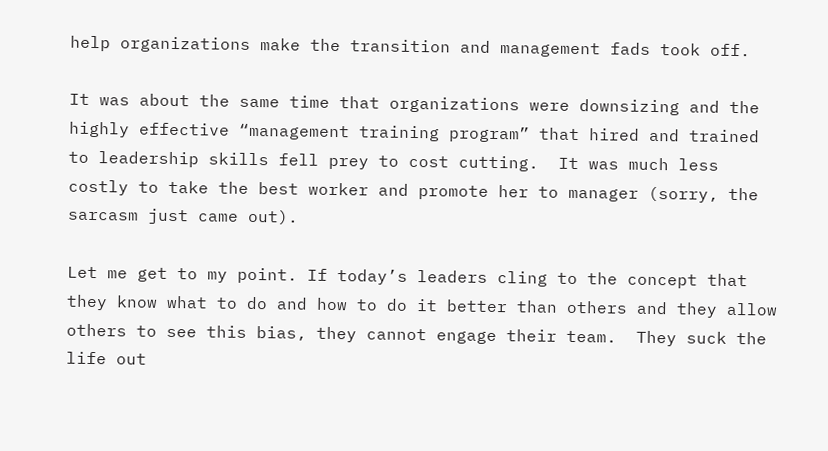help organizations make the transition and management fads took off.

It was about the same time that organizations were downsizing and the highly effective “management training program” that hired and trained to leadership skills fell prey to cost cutting.  It was much less costly to take the best worker and promote her to manager (sorry, the sarcasm just came out).

Let me get to my point. If today’s leaders cling to the concept that they know what to do and how to do it better than others and they allow others to see this bias, they cannot engage their team.  They suck the life out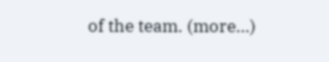of the team. (more…)